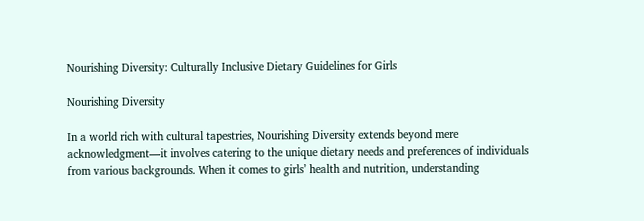Nourishing Diversity: Culturally Inclusive Dietary Guidelines for Girls

Nourishing Diversity

In a world rich with cultural tapestries, Nourishing Diversity extends beyond mere acknowledgment—it involves catering to the unique dietary needs and preferences of individuals from various backgrounds. When it comes to girls’ health and nutrition, understanding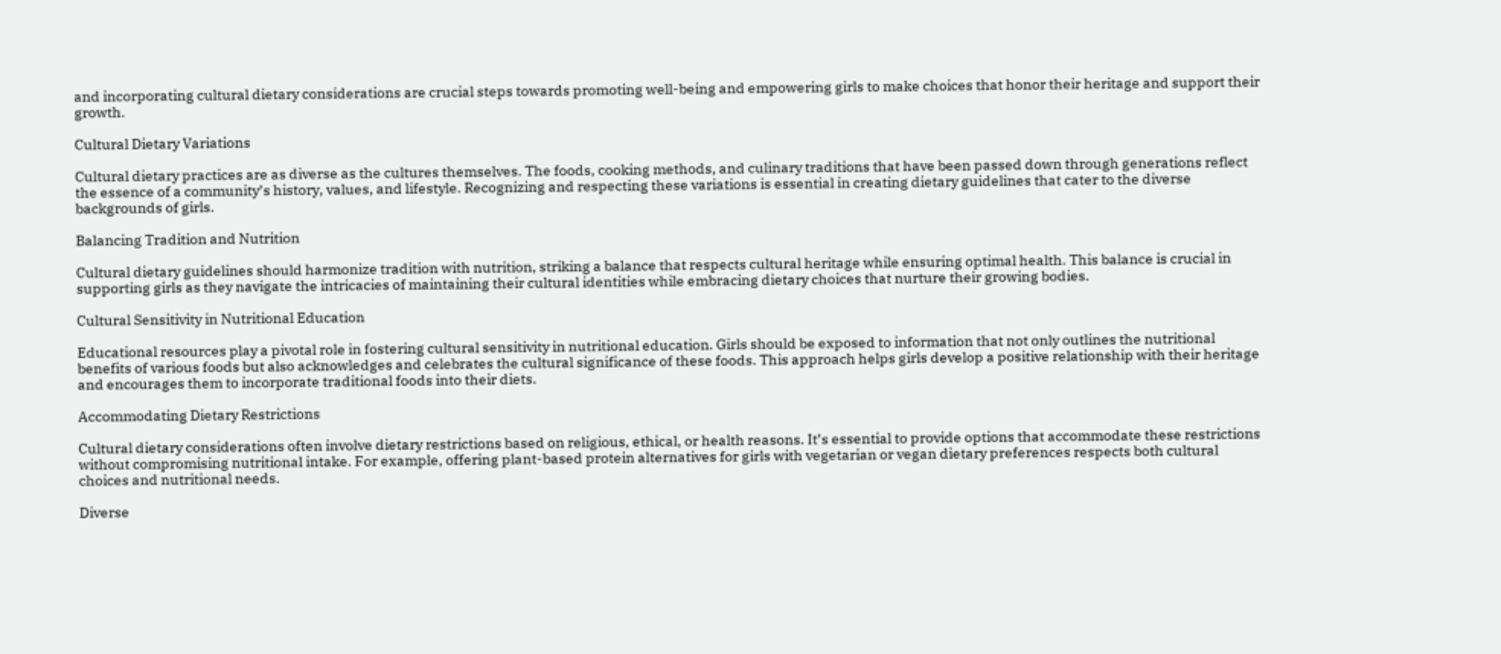and incorporating cultural dietary considerations are crucial steps towards promoting well-being and empowering girls to make choices that honor their heritage and support their growth.

Cultural Dietary Variations

Cultural dietary practices are as diverse as the cultures themselves. The foods, cooking methods, and culinary traditions that have been passed down through generations reflect the essence of a community’s history, values, and lifestyle. Recognizing and respecting these variations is essential in creating dietary guidelines that cater to the diverse backgrounds of girls.

Balancing Tradition and Nutrition

Cultural dietary guidelines should harmonize tradition with nutrition, striking a balance that respects cultural heritage while ensuring optimal health. This balance is crucial in supporting girls as they navigate the intricacies of maintaining their cultural identities while embracing dietary choices that nurture their growing bodies.

Cultural Sensitivity in Nutritional Education

Educational resources play a pivotal role in fostering cultural sensitivity in nutritional education. Girls should be exposed to information that not only outlines the nutritional benefits of various foods but also acknowledges and celebrates the cultural significance of these foods. This approach helps girls develop a positive relationship with their heritage and encourages them to incorporate traditional foods into their diets.

Accommodating Dietary Restrictions

Cultural dietary considerations often involve dietary restrictions based on religious, ethical, or health reasons. It’s essential to provide options that accommodate these restrictions without compromising nutritional intake. For example, offering plant-based protein alternatives for girls with vegetarian or vegan dietary preferences respects both cultural choices and nutritional needs.

Diverse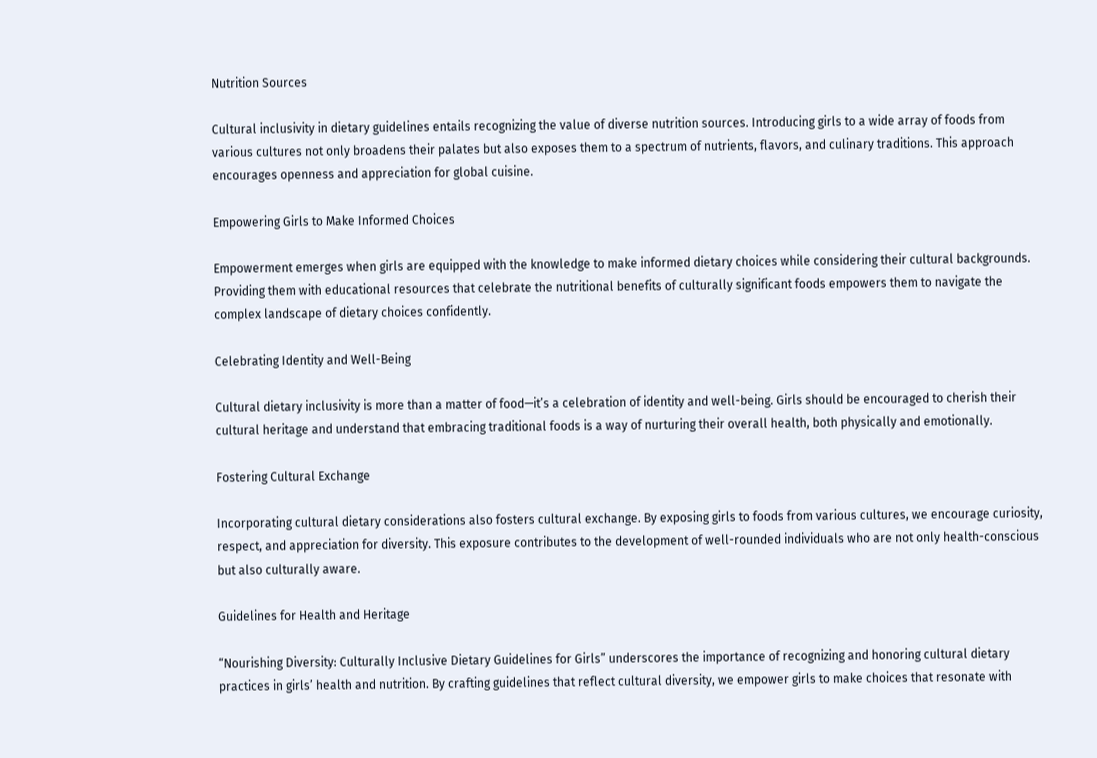Nutrition Sources

Cultural inclusivity in dietary guidelines entails recognizing the value of diverse nutrition sources. Introducing girls to a wide array of foods from various cultures not only broadens their palates but also exposes them to a spectrum of nutrients, flavors, and culinary traditions. This approach encourages openness and appreciation for global cuisine.

Empowering Girls to Make Informed Choices

Empowerment emerges when girls are equipped with the knowledge to make informed dietary choices while considering their cultural backgrounds. Providing them with educational resources that celebrate the nutritional benefits of culturally significant foods empowers them to navigate the complex landscape of dietary choices confidently.

Celebrating Identity and Well-Being

Cultural dietary inclusivity is more than a matter of food—it’s a celebration of identity and well-being. Girls should be encouraged to cherish their cultural heritage and understand that embracing traditional foods is a way of nurturing their overall health, both physically and emotionally.

Fostering Cultural Exchange

Incorporating cultural dietary considerations also fosters cultural exchange. By exposing girls to foods from various cultures, we encourage curiosity, respect, and appreciation for diversity. This exposure contributes to the development of well-rounded individuals who are not only health-conscious but also culturally aware.

Guidelines for Health and Heritage

“Nourishing Diversity: Culturally Inclusive Dietary Guidelines for Girls” underscores the importance of recognizing and honoring cultural dietary practices in girls’ health and nutrition. By crafting guidelines that reflect cultural diversity, we empower girls to make choices that resonate with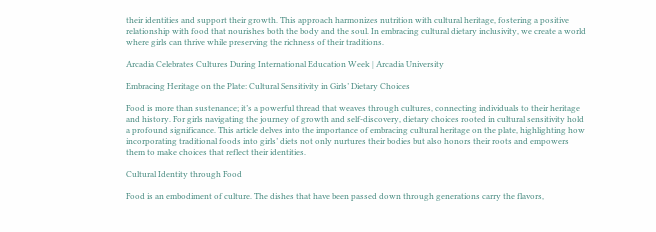their identities and support their growth. This approach harmonizes nutrition with cultural heritage, fostering a positive relationship with food that nourishes both the body and the soul. In embracing cultural dietary inclusivity, we create a world where girls can thrive while preserving the richness of their traditions.

Arcadia Celebrates Cultures During International Education Week | Arcadia University

Embracing Heritage on the Plate: Cultural Sensitivity in Girls’ Dietary Choices

Food is more than sustenance; it’s a powerful thread that weaves through cultures, connecting individuals to their heritage and history. For girls navigating the journey of growth and self-discovery, dietary choices rooted in cultural sensitivity hold a profound significance. This article delves into the importance of embracing cultural heritage on the plate, highlighting how incorporating traditional foods into girls’ diets not only nurtures their bodies but also honors their roots and empowers them to make choices that reflect their identities.

Cultural Identity through Food

Food is an embodiment of culture. The dishes that have been passed down through generations carry the flavors,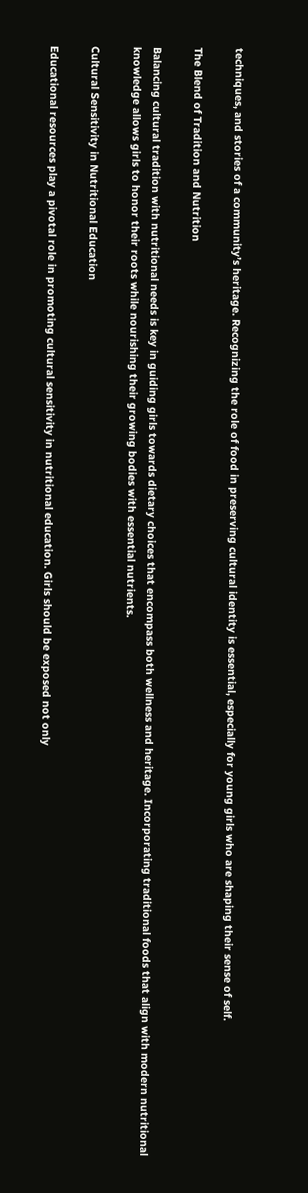techniques, and stories of a community’s heritage. Recognizing the role of food in preserving cultural identity is essential, especially for young girls who are shaping their sense of self.

The Blend of Tradition and Nutrition

Balancing cultural tradition with nutritional needs is key in guiding girls towards dietary choices that encompass both wellness and heritage. Incorporating traditional foods that align with modern nutritional knowledge allows girls to honor their roots while nourishing their growing bodies with essential nutrients.

Cultural Sensitivity in Nutritional Education

Educational resources play a pivotal role in promoting cultural sensitivity in nutritional education. Girls should be exposed not only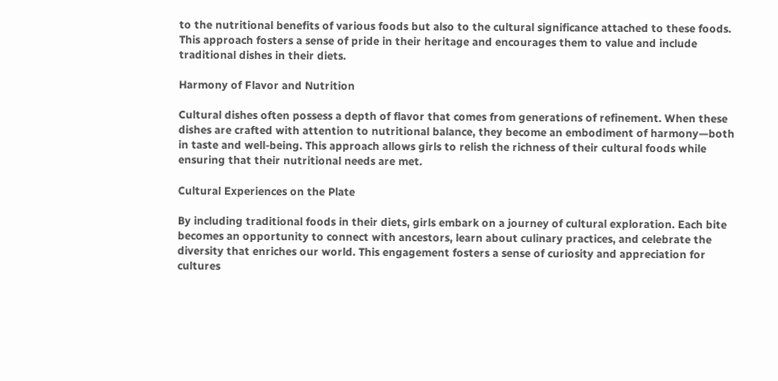to the nutritional benefits of various foods but also to the cultural significance attached to these foods. This approach fosters a sense of pride in their heritage and encourages them to value and include traditional dishes in their diets.

Harmony of Flavor and Nutrition

Cultural dishes often possess a depth of flavor that comes from generations of refinement. When these dishes are crafted with attention to nutritional balance, they become an embodiment of harmony—both in taste and well-being. This approach allows girls to relish the richness of their cultural foods while ensuring that their nutritional needs are met.

Cultural Experiences on the Plate

By including traditional foods in their diets, girls embark on a journey of cultural exploration. Each bite becomes an opportunity to connect with ancestors, learn about culinary practices, and celebrate the diversity that enriches our world. This engagement fosters a sense of curiosity and appreciation for cultures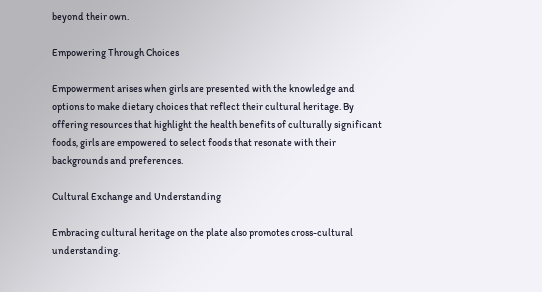beyond their own.

Empowering Through Choices

Empowerment arises when girls are presented with the knowledge and options to make dietary choices that reflect their cultural heritage. By offering resources that highlight the health benefits of culturally significant foods, girls are empowered to select foods that resonate with their backgrounds and preferences.

Cultural Exchange and Understanding

Embracing cultural heritage on the plate also promotes cross-cultural understanding.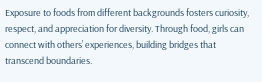Exposure to foods from different backgrounds fosters curiosity, respect, and appreciation for diversity. Through food, girls can connect with others’ experiences, building bridges that transcend boundaries.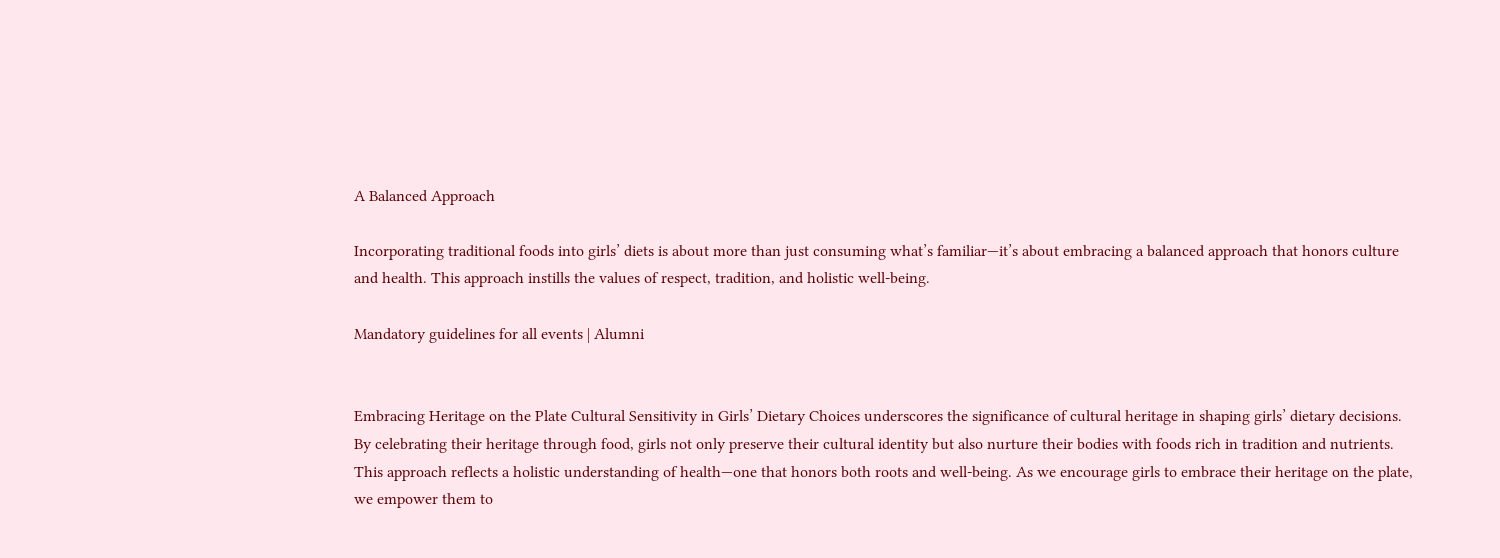A Balanced Approach

Incorporating traditional foods into girls’ diets is about more than just consuming what’s familiar—it’s about embracing a balanced approach that honors culture and health. This approach instills the values of respect, tradition, and holistic well-being.

Mandatory guidelines for all events | Alumni


Embracing Heritage on the Plate Cultural Sensitivity in Girls’ Dietary Choices underscores the significance of cultural heritage in shaping girls’ dietary decisions. By celebrating their heritage through food, girls not only preserve their cultural identity but also nurture their bodies with foods rich in tradition and nutrients. This approach reflects a holistic understanding of health—one that honors both roots and well-being. As we encourage girls to embrace their heritage on the plate, we empower them to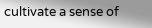cultivate a sense of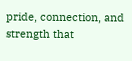pride, connection, and strength that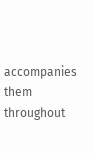accompanies them throughout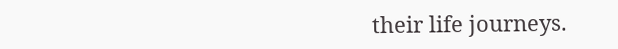their life journeys.